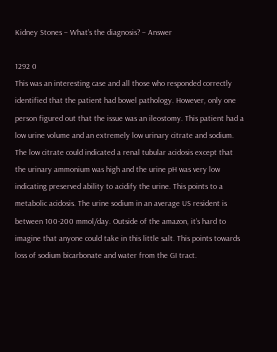Kidney Stones – What’s the diagnosis? – Answer

1292 0
This was an interesting case and all those who responded correctly identified that the patient had bowel pathology. However, only one person figured out that the issue was an ileostomy. This patient had a low urine volume and an extremely low urinary citrate and sodium. The low citrate could indicated a renal tubular acidosis except that the urinary ammonium was high and the urine pH was very low indicating preserved ability to acidify the urine. This points to a metabolic acidosis. The urine sodium in an average US resident is between 100-200 mmol/day. Outside of the amazon, it’s hard to imagine that anyone could take in this little salt. This points towards loss of sodium bicarbonate and water from the GI tract.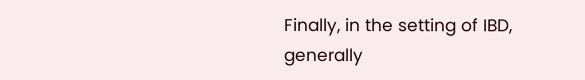Finally, in the setting of IBD, generally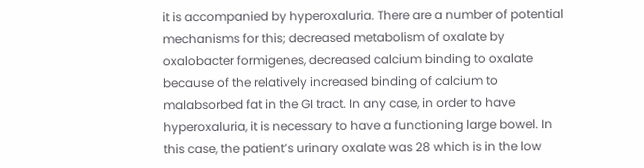it is accompanied by hyperoxaluria. There are a number of potential mechanisms for this; decreased metabolism of oxalate by oxalobacter formigenes, decreased calcium binding to oxalate because of the relatively increased binding of calcium to malabsorbed fat in the GI tract. In any case, in order to have hyperoxaluria, it is necessary to have a functioning large bowel. In this case, the patient’s urinary oxalate was 28 which is in the low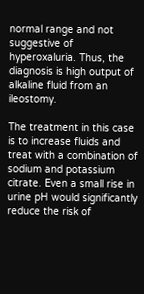normal range and not suggestive of hyperoxaluria. Thus, the diagnosis is high output of alkaline fluid from an ileostomy.

The treatment in this case is to increase fluids and treat with a combination of sodium and potassium citrate. Even a small rise in urine pH would significantly reduce the risk of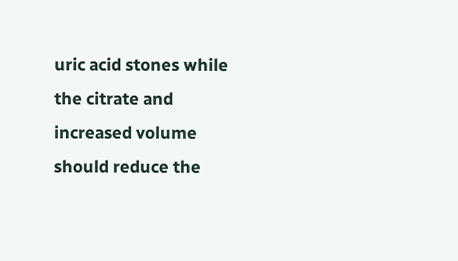uric acid stones while the citrate and increased volume should reduce the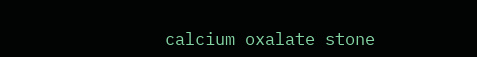calcium oxalate stone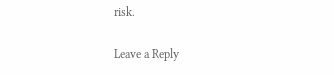risk.

Leave a Reply